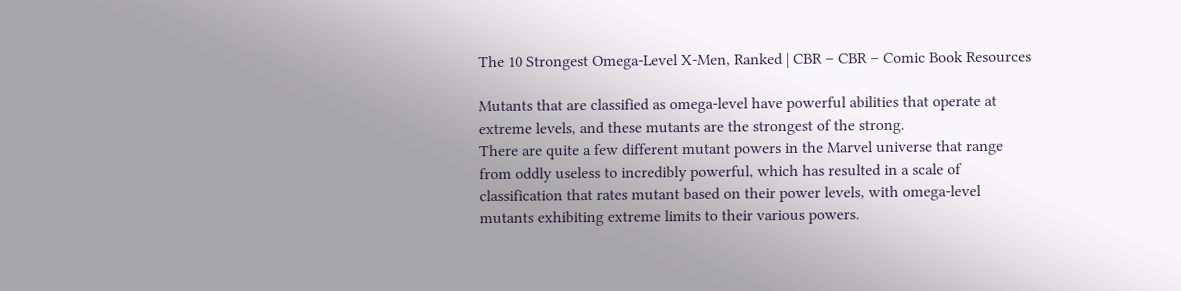The 10 Strongest Omega-Level X-Men, Ranked | CBR – CBR – Comic Book Resources

Mutants that are classified as omega-level have powerful abilities that operate at extreme levels, and these mutants are the strongest of the strong.
There are quite a few different mutant powers in the Marvel universe that range from oddly useless to incredibly powerful, which has resulted in a scale of classification that rates mutant based on their power levels, with omega-level mutants exhibiting extreme limits to their various powers.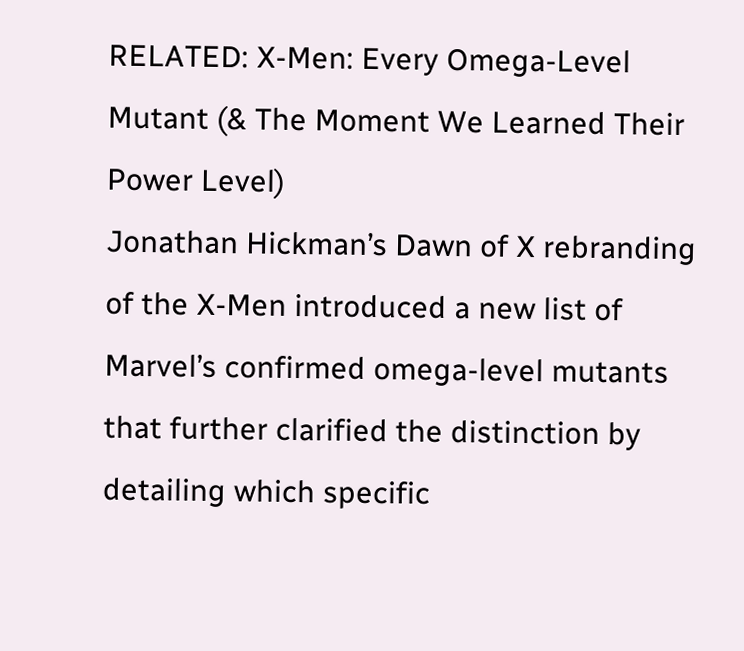RELATED: X-Men: Every Omega-Level Mutant (& The Moment We Learned Their Power Level)
Jonathan Hickman’s Dawn of X rebranding of the X-Men introduced a new list of Marvel’s confirmed omega-level mutants that further clarified the distinction by detailing which specific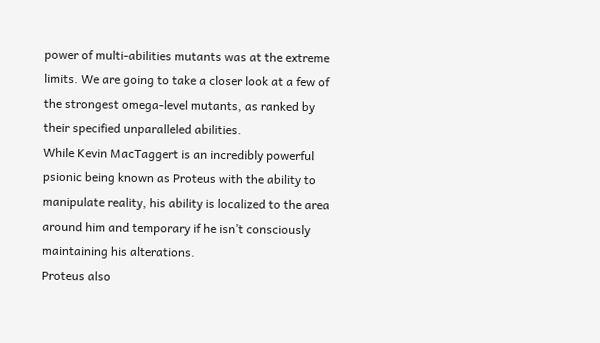power of multi-abilities mutants was at the extreme limits. We are going to take a closer look at a few of the strongest omega-level mutants, as ranked by their specified unparalleled abilities.
While Kevin MacTaggert is an incredibly powerful psionic being known as Proteus with the ability to manipulate reality, his ability is localized to the area around him and temporary if he isn’t consciously maintaining his alterations.
Proteus also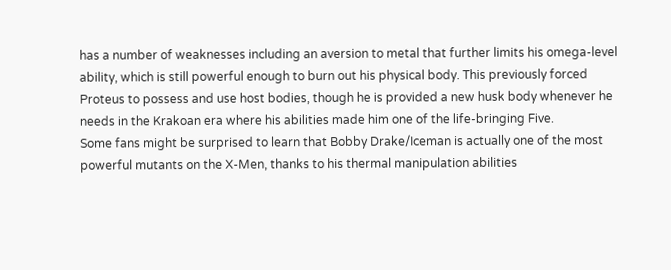has a number of weaknesses including an aversion to metal that further limits his omega-level ability, which is still powerful enough to burn out his physical body. This previously forced Proteus to possess and use host bodies, though he is provided a new husk body whenever he needs in the Krakoan era where his abilities made him one of the life-bringing Five.
Some fans might be surprised to learn that Bobby Drake/Iceman is actually one of the most powerful mutants on the X-Men, thanks to his thermal manipulation abilities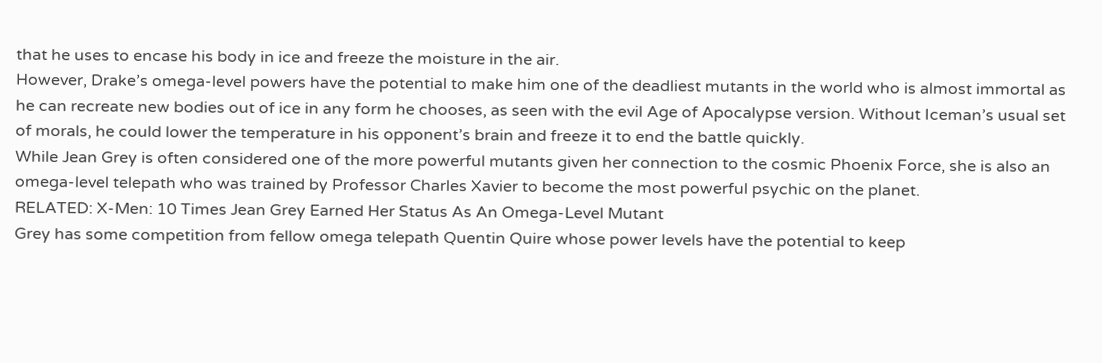that he uses to encase his body in ice and freeze the moisture in the air.
However, Drake’s omega-level powers have the potential to make him one of the deadliest mutants in the world who is almost immortal as he can recreate new bodies out of ice in any form he chooses, as seen with the evil Age of Apocalypse version. Without Iceman’s usual set of morals, he could lower the temperature in his opponent’s brain and freeze it to end the battle quickly.
While Jean Grey is often considered one of the more powerful mutants given her connection to the cosmic Phoenix Force, she is also an omega-level telepath who was trained by Professor Charles Xavier to become the most powerful psychic on the planet.
RELATED: X-Men: 10 Times Jean Grey Earned Her Status As An Omega-Level Mutant
Grey has some competition from fellow omega telepath Quentin Quire whose power levels have the potential to keep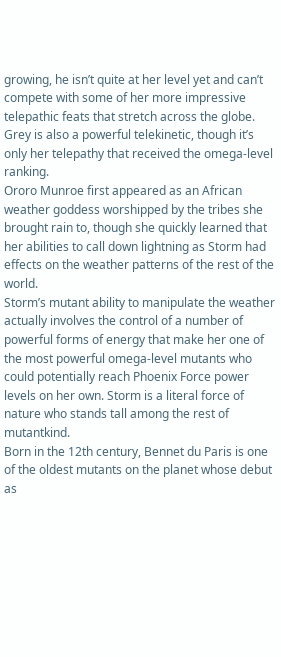growing, he isn’t quite at her level yet and can’t compete with some of her more impressive telepathic feats that stretch across the globe. Grey is also a powerful telekinetic, though it’s only her telepathy that received the omega-level ranking.
Ororo Munroe first appeared as an African weather goddess worshipped by the tribes she brought rain to, though she quickly learned that her abilities to call down lightning as Storm had effects on the weather patterns of the rest of the world.
Storm’s mutant ability to manipulate the weather actually involves the control of a number of powerful forms of energy that make her one of the most powerful omega-level mutants who could potentially reach Phoenix Force power levels on her own. Storm is a literal force of nature who stands tall among the rest of mutantkind.
Born in the 12th century, Bennet du Paris is one of the oldest mutants on the planet whose debut as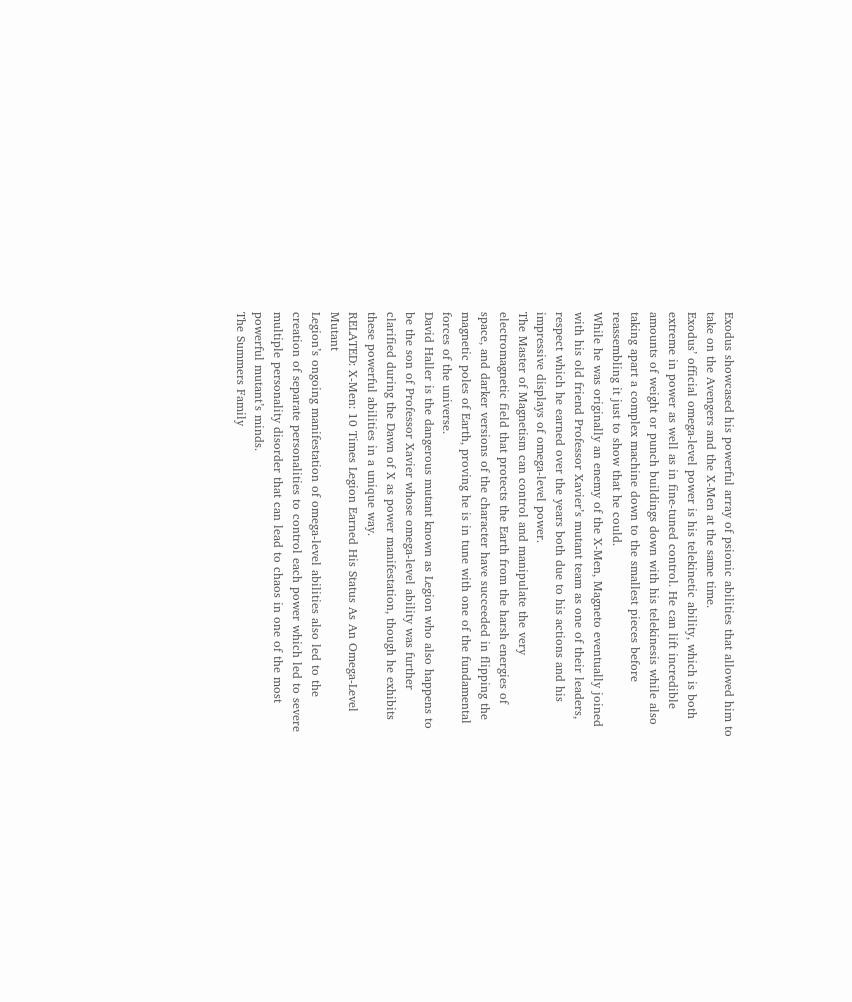Exodus showcased his powerful array of psionic abilities that allowed him to take on the Avengers and the X-Men at the same time.
Exodus’ official omega-level power is his telekinetic ability, which is both extreme in power as well as in fine-tuned control. He can lift incredible amounts of weight or punch buildings down with his telekinesis while also taking apart a complex machine down to the smallest pieces before reassembling it just to show that he could.
While he was originally an enemy of the X-Men, Magneto eventually joined with his old friend Professor Xavier’s mutant team as one of their leaders, respect which he earned over the years both due to his actions and his impressive displays of omega-level power.
The Master of Magnetism can control and manipulate the very electromagnetic field that protects the Earth from the harsh energies of space, and darker versions of the character have succeeded in flipping the magnetic poles of Earth, proving he is in tune with one of the fundamental forces of the universe.
David Haller is the dangerous mutant known as Legion who also happens to be the son of Professor Xavier whose omega-level ability was further clarified during the Dawn of X as power manifestation, though he exhibits these powerful abilities in a unique way.
RELATED: X-Men: 10 Times Legion Earned His Status As An Omega-Level Mutant
Legion’s ongoing manifestation of omega-level abilities also led to the creation of separate personalities to control each power which led to severe multiple personality disorder that can lead to chaos in one of the most powerful mutant’s minds.
The Summers Family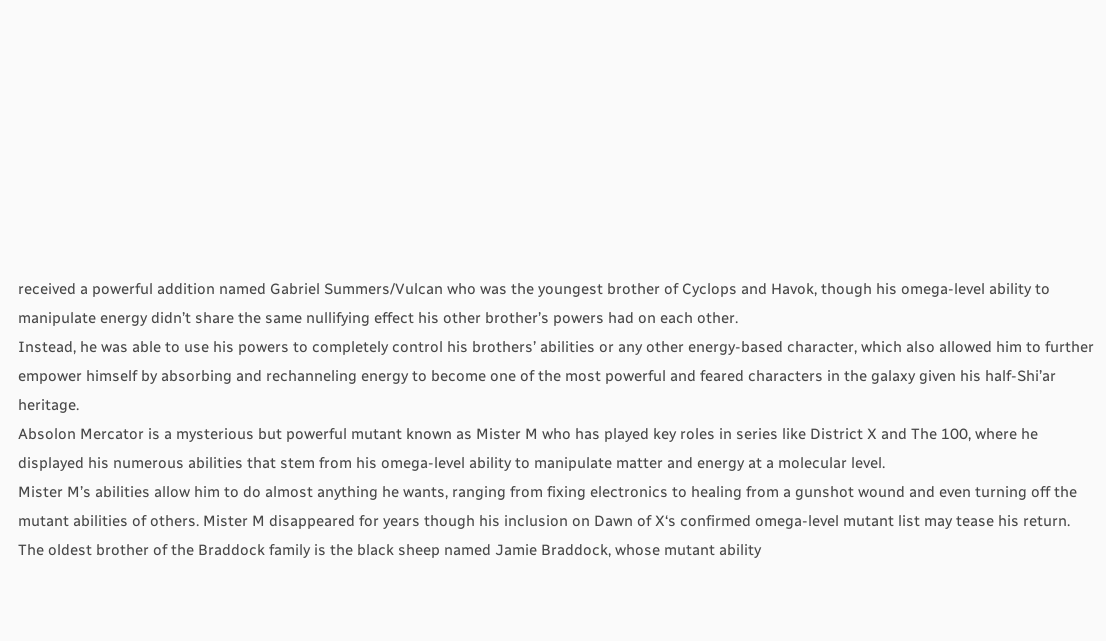received a powerful addition named Gabriel Summers/Vulcan who was the youngest brother of Cyclops and Havok, though his omega-level ability to manipulate energy didn’t share the same nullifying effect his other brother’s powers had on each other.
Instead, he was able to use his powers to completely control his brothers’ abilities or any other energy-based character, which also allowed him to further empower himself by absorbing and rechanneling energy to become one of the most powerful and feared characters in the galaxy given his half-Shi’ar heritage.
Absolon Mercator is a mysterious but powerful mutant known as Mister M who has played key roles in series like District X and The 100, where he displayed his numerous abilities that stem from his omega-level ability to manipulate matter and energy at a molecular level.
Mister M’s abilities allow him to do almost anything he wants, ranging from fixing electronics to healing from a gunshot wound and even turning off the mutant abilities of others. Mister M disappeared for years though his inclusion on Dawn of X‘s confirmed omega-level mutant list may tease his return.
The oldest brother of the Braddock family is the black sheep named Jamie Braddock, whose mutant ability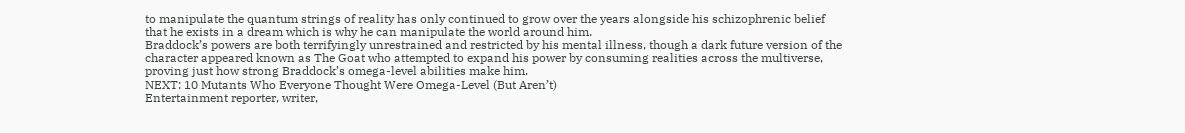to manipulate the quantum strings of reality has only continued to grow over the years alongside his schizophrenic belief that he exists in a dream which is why he can manipulate the world around him.
Braddock’s powers are both terrifyingly unrestrained and restricted by his mental illness, though a dark future version of the character appeared known as The Goat who attempted to expand his power by consuming realities across the multiverse, proving just how strong Braddock’s omega-level abilities make him.
NEXT: 10 Mutants Who Everyone Thought Were Omega-Level (But Aren’t)
Entertainment reporter, writer,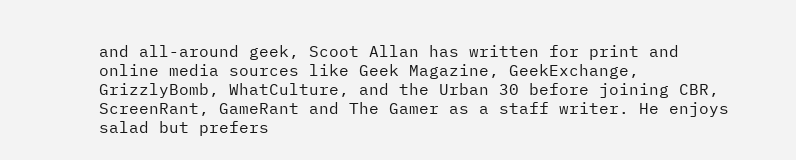and all-around geek, Scoot Allan has written for print and online media sources like Geek Magazine, GeekExchange, GrizzlyBomb, WhatCulture, and the Urban 30 before joining CBR, ScreenRant, GameRant and The Gamer as a staff writer. He enjoys salad but prefers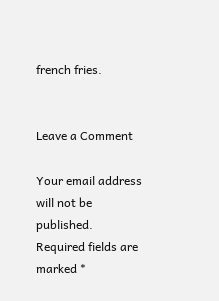french fries.


Leave a Comment

Your email address will not be published. Required fields are marked *